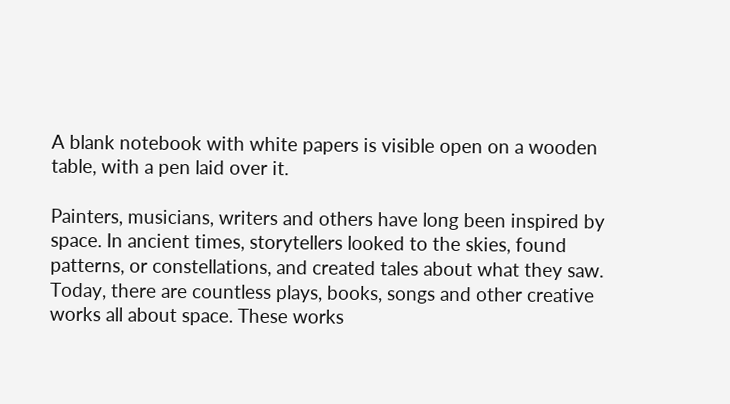A blank notebook with white papers is visible open on a wooden table, with a pen laid over it.

Painters, musicians, writers and others have long been inspired by space. In ancient times, storytellers looked to the skies, found patterns, or constellations, and created tales about what they saw. Today, there are countless plays, books, songs and other creative works all about space. These works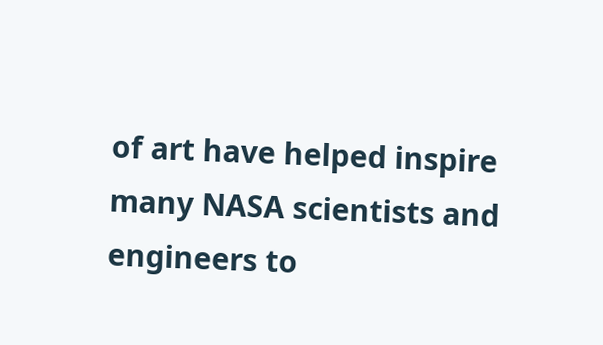of art have helped inspire many NASA scientists and engineers to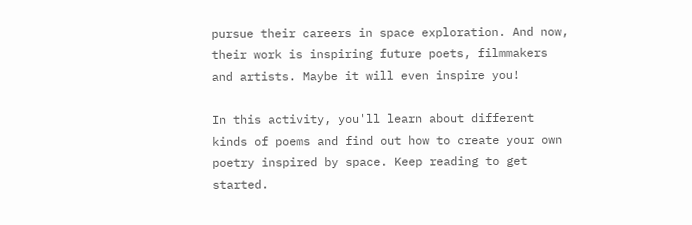pursue their careers in space exploration. And now, their work is inspiring future poets, filmmakers and artists. Maybe it will even inspire you!

In this activity, you'll learn about different kinds of poems and find out how to create your own poetry inspired by space. Keep reading to get started.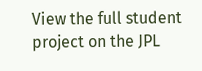View the full student project on the JPL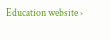Education website ›